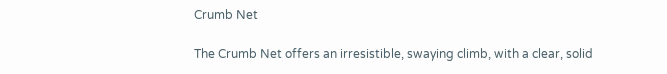Crumb Net

The Crumb Net offers an irresistible, swaying climb, with a clear, solid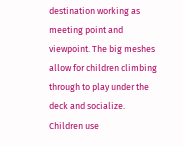destination working as meeting point and viewpoint. The big meshes allow for children climbing through to play under the deck and socialize. Children use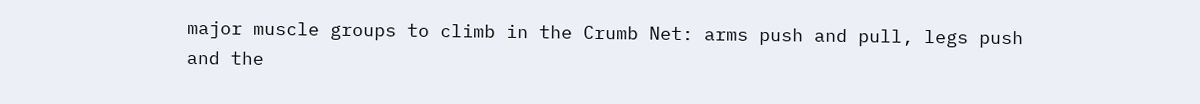major muscle groups to climb in the Crumb Net: arms push and pull, legs push and the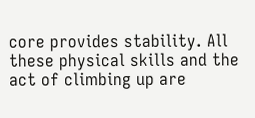core provides stability. All these physical skills and the act of climbing up are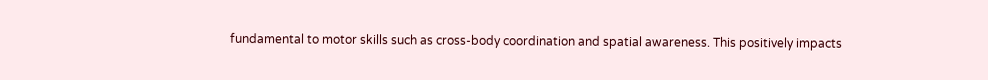fundamental to motor skills such as cross-body coordination and spatial awareness. This positively impacts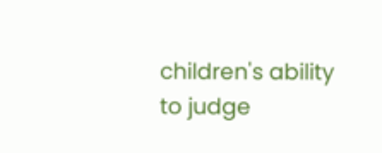children's ability to judge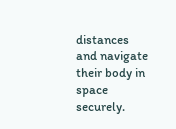distances and navigate their body in space securely.